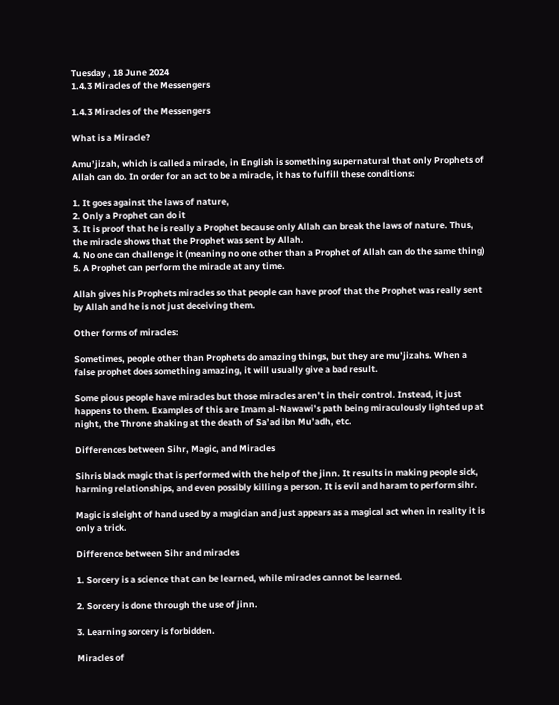Tuesday , 18 June 2024
1.4.3 Miracles of the Messengers

1.4.3 Miracles of the Messengers

What is a Miracle?

Amu’jizah, which is called a miracle, in English is something supernatural that only Prophets of Allah can do. In order for an act to be a miracle, it has to fulfill these conditions:

1. It goes against the laws of nature,
2. Only a Prophet can do it
3. It is proof that he is really a Prophet because only Allah can break the laws of nature. Thus, the miracle shows that the Prophet was sent by Allah.
4. No one can challenge it (meaning no one other than a Prophet of Allah can do the same thing)
5. A Prophet can perform the miracle at any time.

Allah gives his Prophets miracles so that people can have proof that the Prophet was really sent by Allah and he is not just deceiving them.

Other forms of miracles:

Sometimes, people other than Prophets do amazing things, but they are mu’jizahs. When a false prophet does something amazing, it will usually give a bad result.

Some pious people have miracles but those miracles aren’t in their control. Instead, it just happens to them. Examples of this are Imam al-Nawawi’s path being miraculously lighted up at night, the Throne shaking at the death of Sa’ad ibn Mu’adh, etc.

Differences between Sihr, Magic, and Miracles

Sihris black magic that is performed with the help of the jinn. It results in making people sick, harming relationships, and even possibly killing a person. It is evil and haram to perform sihr.

Magic is sleight of hand used by a magician and just appears as a magical act when in reality it is only a trick.

Difference between Sihr and miracles

1. Sorcery is a science that can be learned, while miracles cannot be learned.

2. Sorcery is done through the use of jinn.

3. Learning sorcery is forbidden.

Miracles of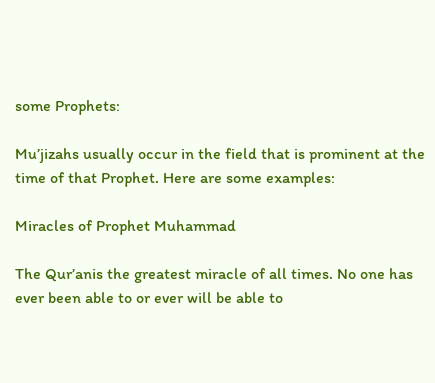some Prophets:

Mu’jizahs usually occur in the field that is prominent at the time of that Prophet. Here are some examples:

Miracles of Prophet Muhammad

The Qur’anis the greatest miracle of all times. No one has ever been able to or ever will be able to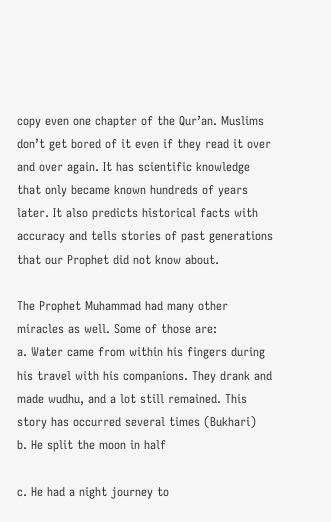copy even one chapter of the Qur’an. Muslims don’t get bored of it even if they read it over and over again. It has scientific knowledge that only became known hundreds of years later. It also predicts historical facts with accuracy and tells stories of past generations that our Prophet did not know about.

The Prophet Muhammad had many other miracles as well. Some of those are:
a. Water came from within his fingers during his travel with his companions. They drank and made wudhu, and a lot still remained. This story has occurred several times (Bukhari)
b. He split the moon in half

c. He had a night journey to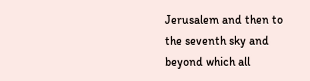Jerusalem and then to the seventh sky and beyond which all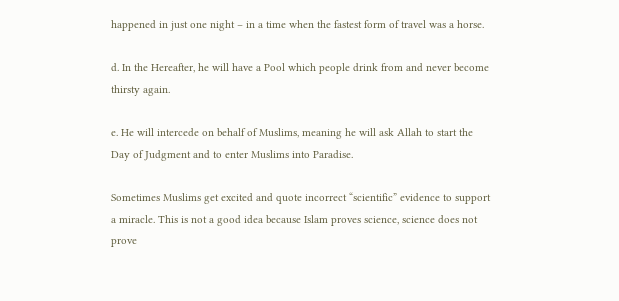happened in just one night – in a time when the fastest form of travel was a horse.

d. In the Hereafter, he will have a Pool which people drink from and never become thirsty again.

e. He will intercede on behalf of Muslims, meaning he will ask Allah to start the Day of Judgment and to enter Muslims into Paradise.

Sometimes Muslims get excited and quote incorrect “scientific” evidence to support a miracle. This is not a good idea because Islam proves science, science does not prove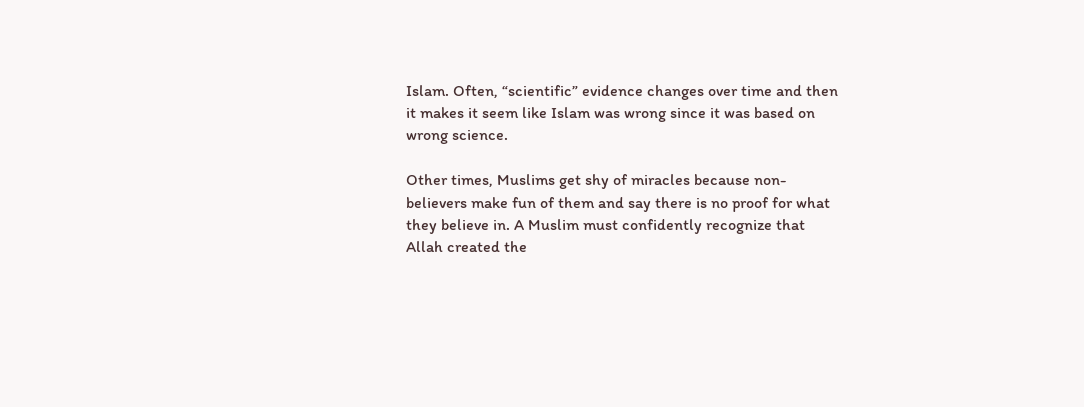Islam. Often, “scientific” evidence changes over time and then it makes it seem like Islam was wrong since it was based on wrong science.

Other times, Muslims get shy of miracles because non-believers make fun of them and say there is no proof for what they believe in. A Muslim must confidently recognize that Allah created the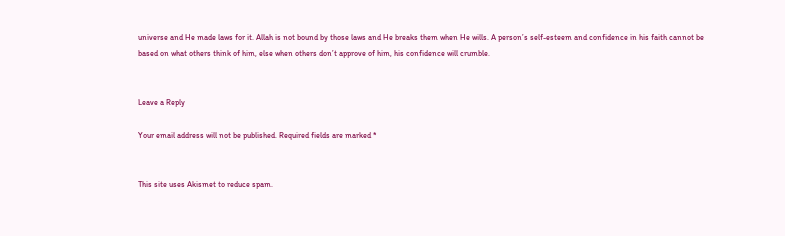universe and He made laws for it. Allah is not bound by those laws and He breaks them when He wills. A person’s self-esteem and confidence in his faith cannot be based on what others think of him, else when others don’t approve of him, his confidence will crumble.


Leave a Reply

Your email address will not be published. Required fields are marked *


This site uses Akismet to reduce spam.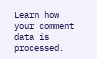Learn how your comment data is processed.